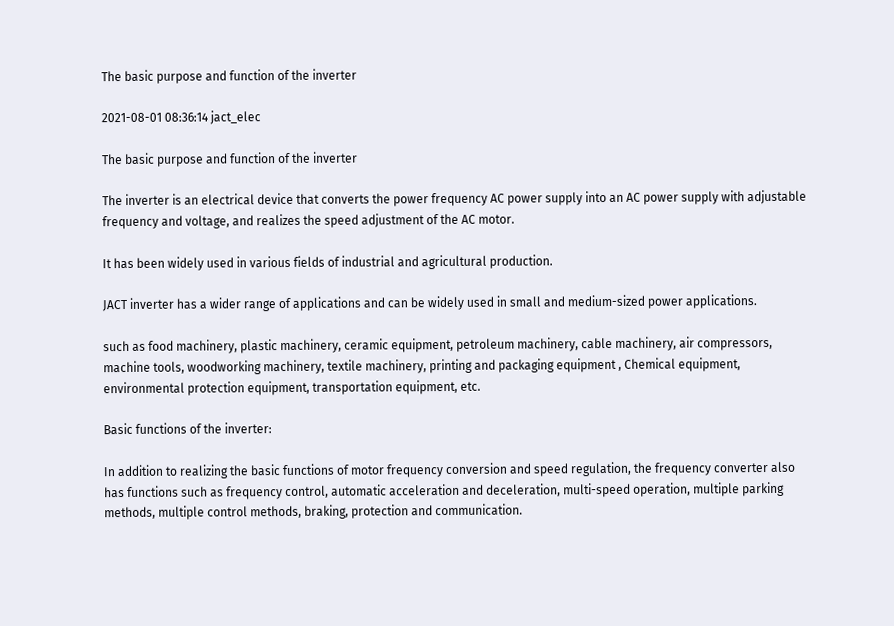The basic purpose and function of the inverter

2021-08-01 08:36:14 jact_elec

The basic purpose and function of the inverter

The inverter is an electrical device that converts the power frequency AC power supply into an AC power supply with adjustable frequency and voltage, and realizes the speed adjustment of the AC motor.

It has been widely used in various fields of industrial and agricultural production.

JACT inverter has a wider range of applications and can be widely used in small and medium-sized power applications.

such as food machinery, plastic machinery, ceramic equipment, petroleum machinery, cable machinery, air compressors, machine tools, woodworking machinery, textile machinery, printing and packaging equipment , Chemical equipment, environmental protection equipment, transportation equipment, etc.

Basic functions of the inverter:

In addition to realizing the basic functions of motor frequency conversion and speed regulation, the frequency converter also has functions such as frequency control, automatic acceleration and deceleration, multi-speed operation, multiple parking methods, multiple control methods, braking, protection and communication.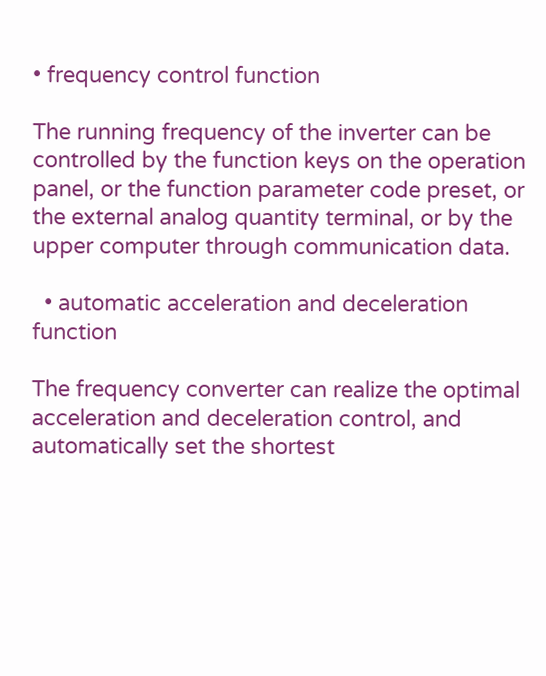• frequency control function

The running frequency of the inverter can be controlled by the function keys on the operation panel, or the function parameter code preset, or the external analog quantity terminal, or by the upper computer through communication data.

  • automatic acceleration and deceleration function

The frequency converter can realize the optimal acceleration and deceleration control, and automatically set the shortest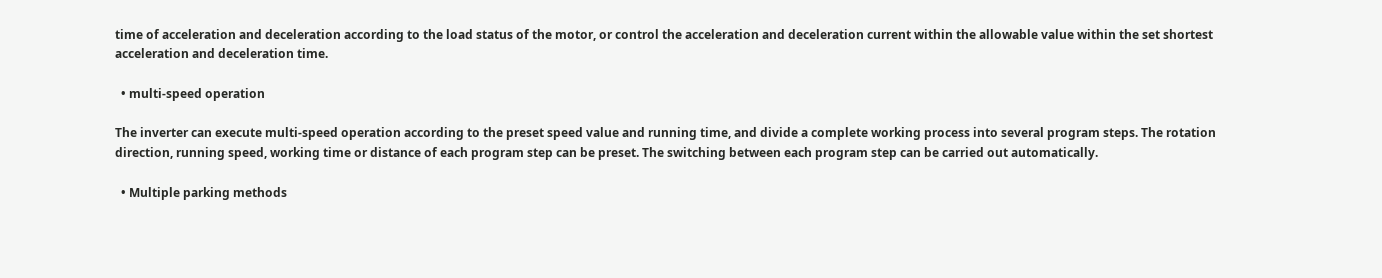time of acceleration and deceleration according to the load status of the motor, or control the acceleration and deceleration current within the allowable value within the set shortest acceleration and deceleration time.

  • multi-speed operation

The inverter can execute multi-speed operation according to the preset speed value and running time, and divide a complete working process into several program steps. The rotation direction, running speed, working time or distance of each program step can be preset. The switching between each program step can be carried out automatically.

  • Multiple parking methods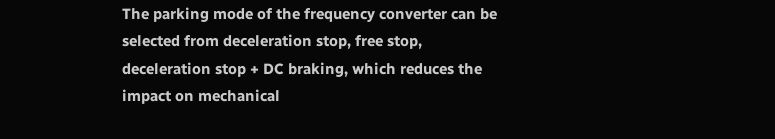The parking mode of the frequency converter can be selected from deceleration stop, free stop, deceleration stop + DC braking, which reduces the impact on mechanical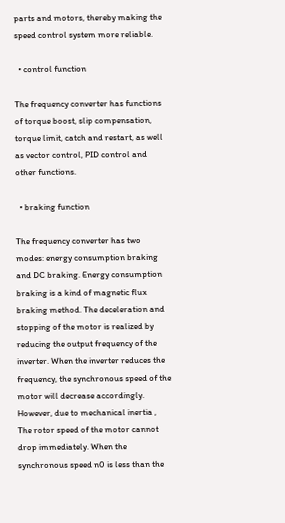parts and motors, thereby making the speed control system more reliable.

  • control function

The frequency converter has functions of torque boost, slip compensation, torque limit, catch and restart, as well as vector control, PID control and other functions.

  • braking function

The frequency converter has two modes: energy consumption braking and DC braking. Energy consumption braking is a kind of magnetic flux braking method. The deceleration and stopping of the motor is realized by reducing the output frequency of the inverter. When the inverter reduces the frequency, the synchronous speed of the motor will decrease accordingly. However, due to mechanical inertia , The rotor speed of the motor cannot drop immediately. When the synchronous speed n0 is less than the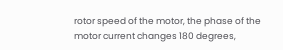rotor speed of the motor, the phase of the motor current changes 180 degrees,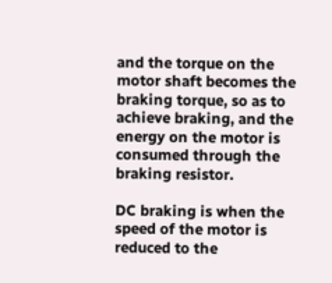and the torque on the motor shaft becomes the braking torque, so as to achieve braking, and the energy on the motor is consumed through the braking resistor.

DC braking is when the speed of the motor is reduced to the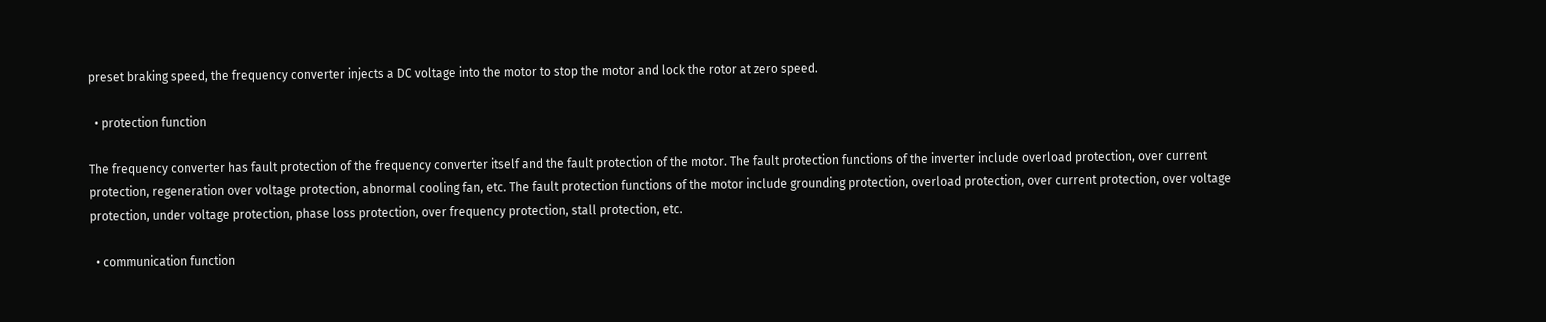preset braking speed, the frequency converter injects a DC voltage into the motor to stop the motor and lock the rotor at zero speed.

  • protection function

The frequency converter has fault protection of the frequency converter itself and the fault protection of the motor. The fault protection functions of the inverter include overload protection, over current protection, regeneration over voltage protection, abnormal cooling fan, etc. The fault protection functions of the motor include grounding protection, overload protection, over current protection, over voltage protection, under voltage protection, phase loss protection, over frequency protection, stall protection, etc.

  • communication function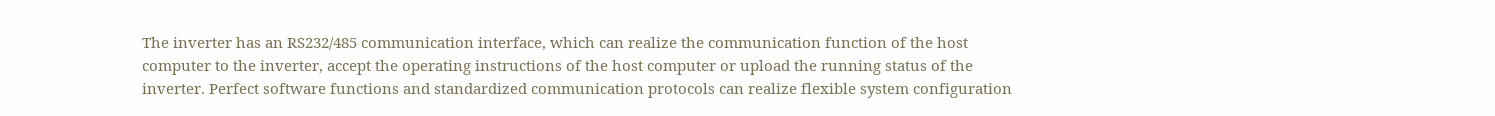The inverter has an RS232/485 communication interface, which can realize the communication function of the host computer to the inverter, accept the operating instructions of the host computer or upload the running status of the inverter. Perfect software functions and standardized communication protocols can realize flexible system configuration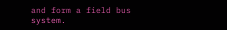and form a field bus system.